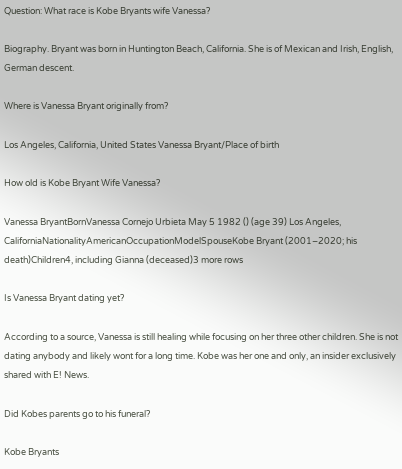Question: What race is Kobe Bryants wife Vanessa?

Biography. Bryant was born in Huntington Beach, California. She is of Mexican and Irish, English, German descent.

Where is Vanessa Bryant originally from?

Los Angeles, California, United States Vanessa Bryant/Place of birth

How old is Kobe Bryant Wife Vanessa?

Vanessa BryantBornVanessa Cornejo Urbieta May 5 1982 () (age 39) Los Angeles, CaliforniaNationalityAmericanOccupationModelSpouseKobe Bryant (2001–2020; his death)Children4, including Gianna (deceased)3 more rows

Is Vanessa Bryant dating yet?

According to a source, Vanessa is still healing while focusing on her three other children. She is not dating anybody and likely wont for a long time. Kobe was her one and only, an insider exclusively shared with E! News.

Did Kobes parents go to his funeral?

Kobe Bryants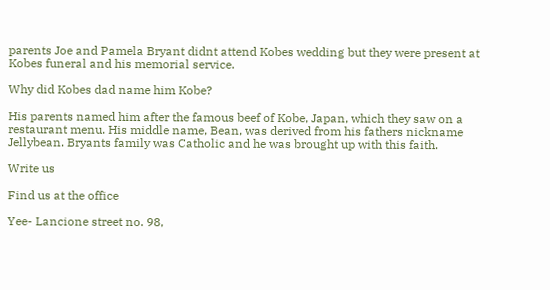parents Joe and Pamela Bryant didnt attend Kobes wedding but they were present at Kobes funeral and his memorial service.

Why did Kobes dad name him Kobe?

His parents named him after the famous beef of Kobe, Japan, which they saw on a restaurant menu. His middle name, Bean, was derived from his fathers nickname Jellybean. Bryants family was Catholic and he was brought up with this faith.

Write us

Find us at the office

Yee- Lancione street no. 98,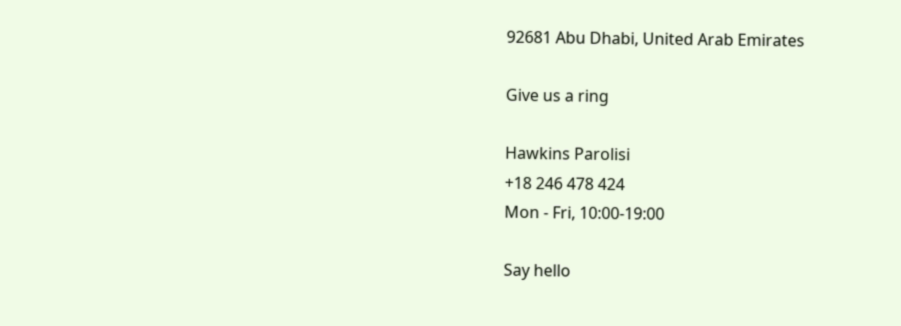92681 Abu Dhabi, United Arab Emirates

Give us a ring

Hawkins Parolisi
+18 246 478 424
Mon - Fri, 10:00-19:00

Say hello